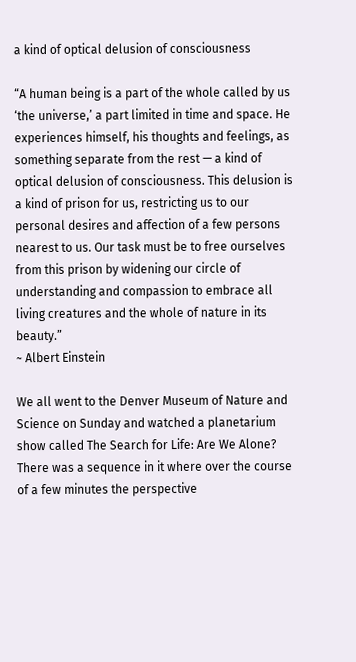a kind of optical delusion of consciousness

“A human being is a part of the whole called by us ‘the universe,’ a part limited in time and space. He experiences himself, his thoughts and feelings, as something separate from the rest — a kind of optical delusion of consciousness. This delusion is a kind of prison for us, restricting us to our personal desires and affection of a few persons nearest to us. Our task must be to free ourselves from this prison by widening our circle of understanding and compassion to embrace all living creatures and the whole of nature in its beauty.”
~ Albert Einstein

We all went to the Denver Museum of Nature and Science on Sunday and watched a planetarium show called The Search for Life: Are We Alone? There was a sequence in it where over the course of a few minutes the perspective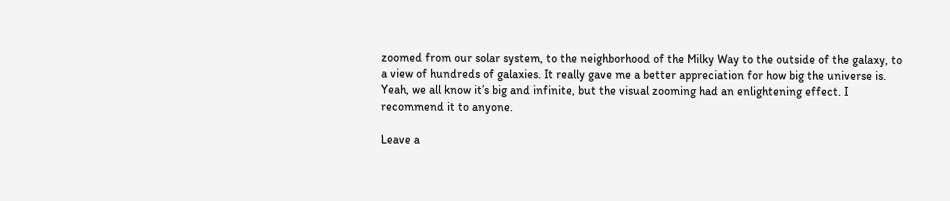zoomed from our solar system, to the neighborhood of the Milky Way to the outside of the galaxy, to a view of hundreds of galaxies. It really gave me a better appreciation for how big the universe is. Yeah, we all know it’s big and infinite, but the visual zooming had an enlightening effect. I recommend it to anyone.

Leave a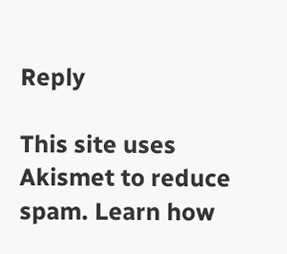Reply

This site uses Akismet to reduce spam. Learn how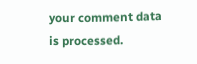your comment data is processed.